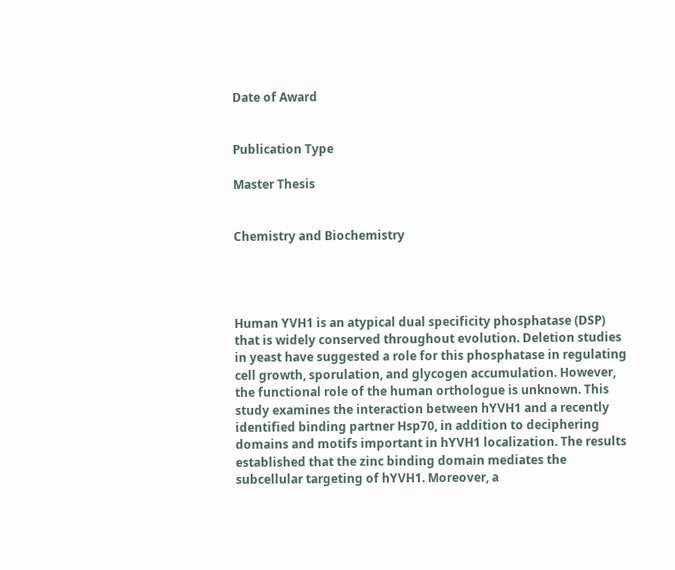Date of Award


Publication Type

Master Thesis


Chemistry and Biochemistry




Human YVH1 is an atypical dual specificity phosphatase (DSP) that is widely conserved throughout evolution. Deletion studies in yeast have suggested a role for this phosphatase in regulating cell growth, sporulation, and glycogen accumulation. However, the functional role of the human orthologue is unknown. This study examines the interaction between hYVH1 and a recently identified binding partner Hsp70, in addition to deciphering domains and motifs important in hYVH1 localization. The results established that the zinc binding domain mediates the subcellular targeting of hYVH1. Moreover, a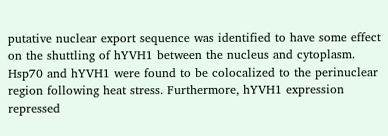putative nuclear export sequence was identified to have some effect on the shuttling of hYVH1 between the nucleus and cytoplasm. Hsp70 and hYVH1 were found to be colocalized to the perinuclear region following heat stress. Furthermore, hYVH1 expression repressed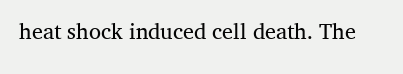heat shock induced cell death. The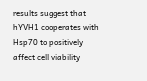results suggest that hYVH1 cooperates with Hsp70 to positively affect cell viability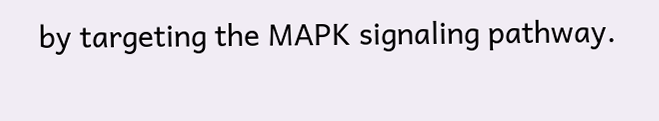by targeting the MAPK signaling pathway.